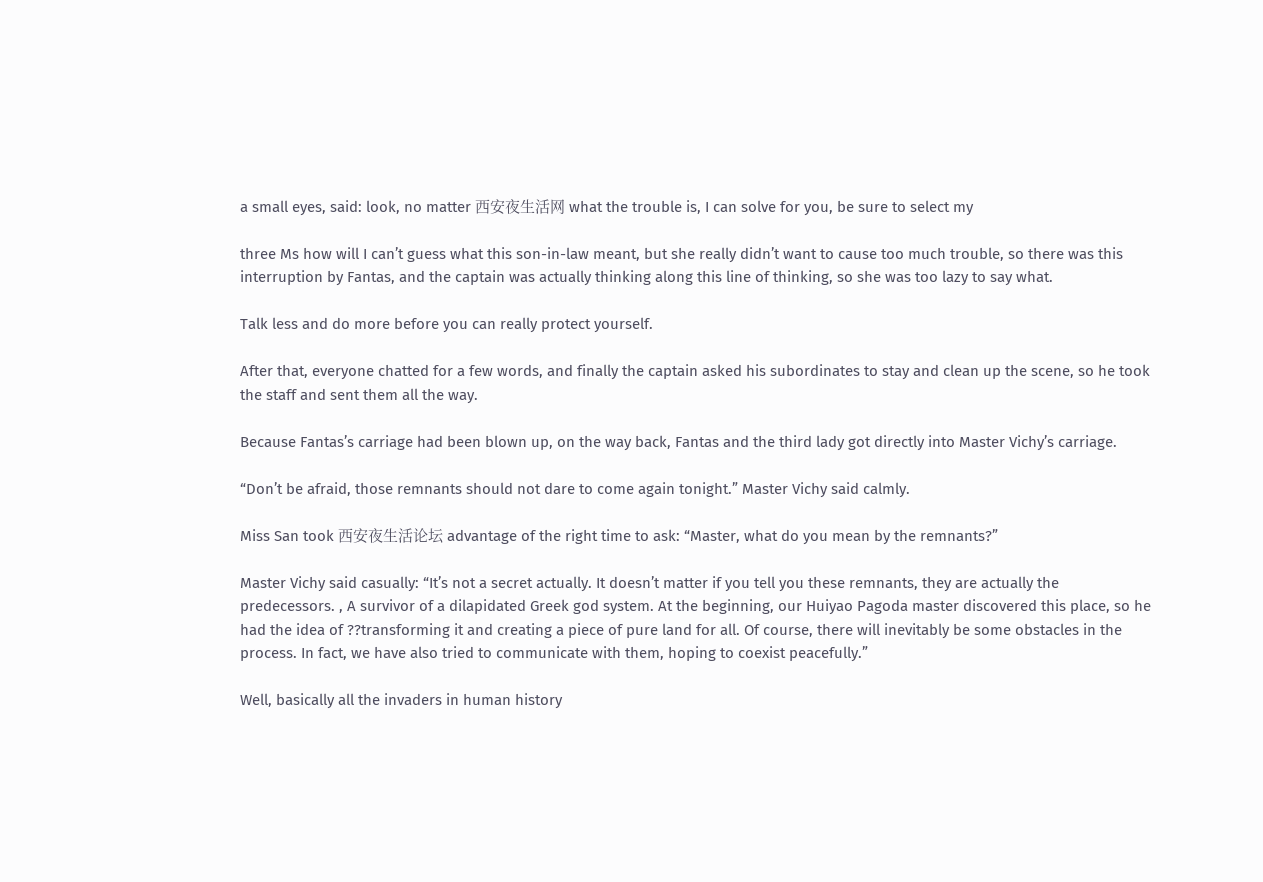a small eyes, said: look, no matter 西安夜生活网 what the trouble is, I can solve for you, be sure to select my

three Ms how will I can’t guess what this son-in-law meant, but she really didn’t want to cause too much trouble, so there was this interruption by Fantas, and the captain was actually thinking along this line of thinking, so she was too lazy to say what.

Talk less and do more before you can really protect yourself.

After that, everyone chatted for a few words, and finally the captain asked his subordinates to stay and clean up the scene, so he took the staff and sent them all the way.

Because Fantas’s carriage had been blown up, on the way back, Fantas and the third lady got directly into Master Vichy’s carriage.

“Don’t be afraid, those remnants should not dare to come again tonight.” Master Vichy said calmly.

Miss San took 西安夜生活论坛 advantage of the right time to ask: “Master, what do you mean by the remnants?”

Master Vichy said casually: “It’s not a secret actually. It doesn’t matter if you tell you these remnants, they are actually the predecessors. , A survivor of a dilapidated Greek god system. At the beginning, our Huiyao Pagoda master discovered this place, so he had the idea of ??transforming it and creating a piece of pure land for all. Of course, there will inevitably be some obstacles in the process. In fact, we have also tried to communicate with them, hoping to coexist peacefully.”

Well, basically all the invaders in human history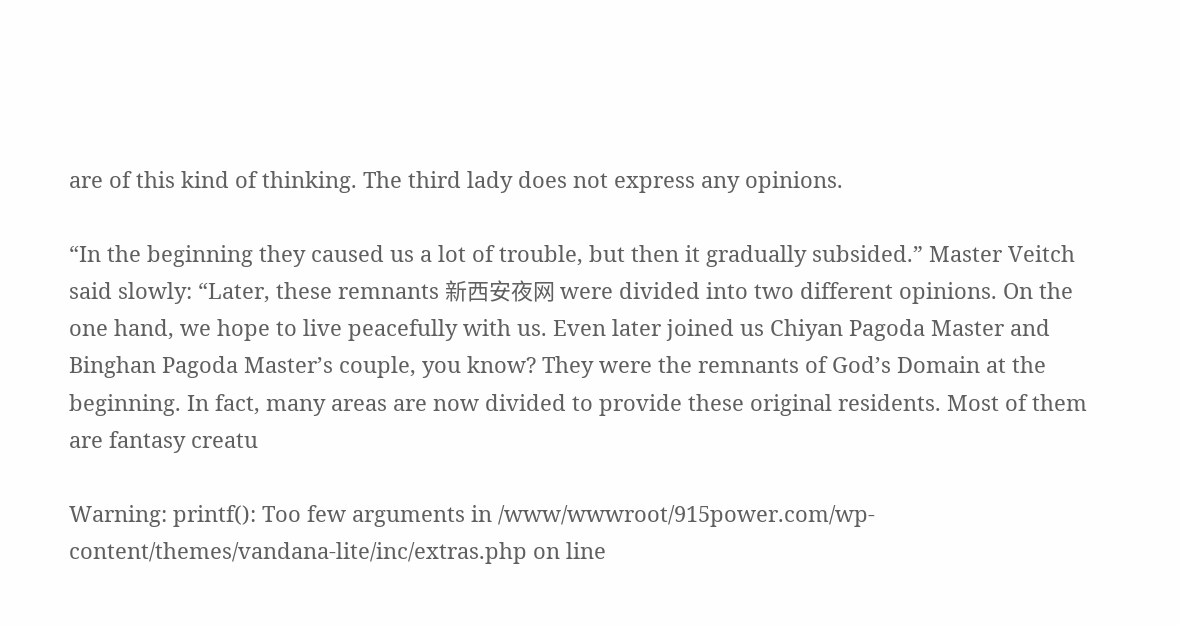are of this kind of thinking. The third lady does not express any opinions.

“In the beginning they caused us a lot of trouble, but then it gradually subsided.” Master Veitch said slowly: “Later, these remnants 新西安夜网 were divided into two different opinions. On the one hand, we hope to live peacefully with us. Even later joined us Chiyan Pagoda Master and Binghan Pagoda Master’s couple, you know? They were the remnants of God’s Domain at the beginning. In fact, many areas are now divided to provide these original residents. Most of them are fantasy creatu

Warning: printf(): Too few arguments in /www/wwwroot/915power.com/wp-content/themes/vandana-lite/inc/extras.php on line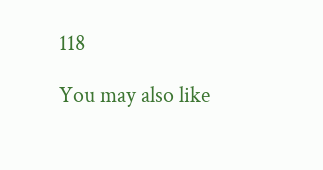118

You may also like